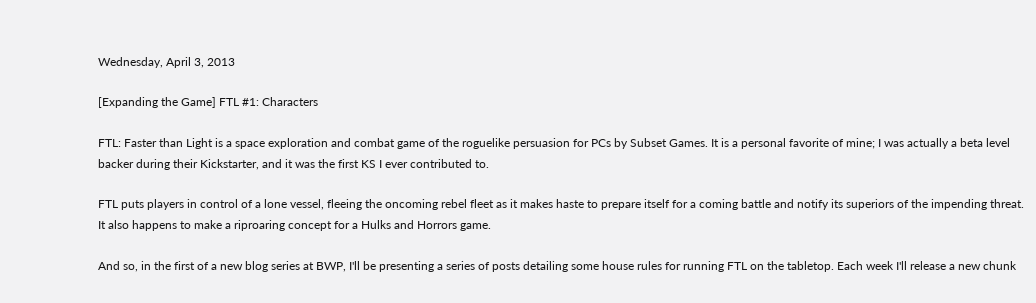Wednesday, April 3, 2013

[Expanding the Game] FTL #1: Characters

FTL: Faster than Light is a space exploration and combat game of the roguelike persuasion for PCs by Subset Games. It is a personal favorite of mine; I was actually a beta level backer during their Kickstarter, and it was the first KS I ever contributed to.

FTL puts players in control of a lone vessel, fleeing the oncoming rebel fleet as it makes haste to prepare itself for a coming battle and notify its superiors of the impending threat. It also happens to make a riproaring concept for a Hulks and Horrors game.

And so, in the first of a new blog series at BWP, I'll be presenting a series of posts detailing some house rules for running FTL on the tabletop. Each week I'll release a new chunk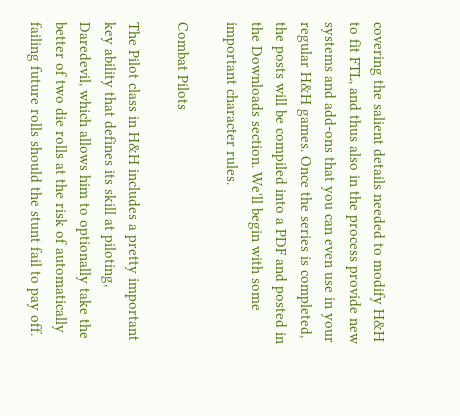covering the salient details needed to modify H&H to fit FTL, and thus also in the process provide new systems and add-ons that you can even use in your regular H&H games. Once the series is completed, the posts will be compiled into a PDF and posted in the Downloads section. We'll begin with some important character rules.

Combat Pilots

The Pilot class in H&H includes a pretty important key ability that defines its skill at piloting, Daredevil, which allows him to optionally take the better of two die rolls at the risk of automatically failing future rolls should the stunt fail to pay off.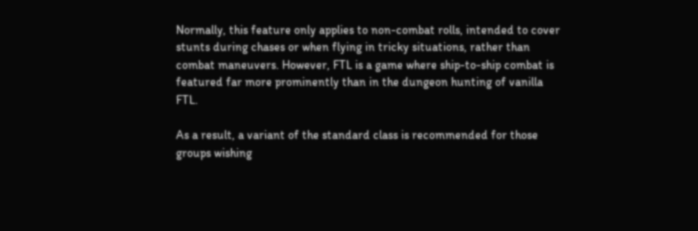Normally, this feature only applies to non-combat rolls, intended to cover stunts during chases or when flying in tricky situations, rather than combat maneuvers. However, FTL is a game where ship-to-ship combat is featured far more prominently than in the dungeon hunting of vanilla FTL.

As a result, a variant of the standard class is recommended for those groups wishing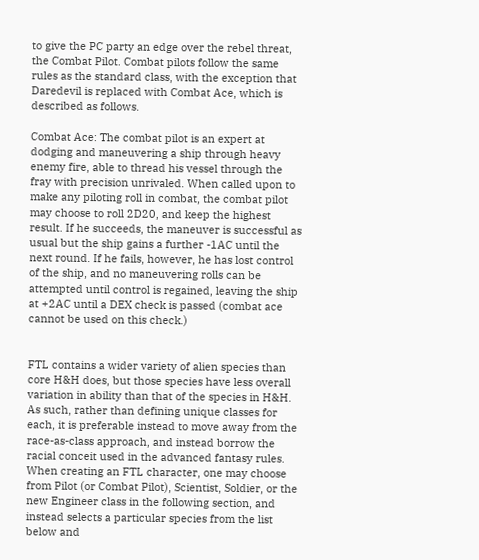to give the PC party an edge over the rebel threat, the Combat Pilot. Combat pilots follow the same rules as the standard class, with the exception that Daredevil is replaced with Combat Ace, which is described as follows.

Combat Ace: The combat pilot is an expert at dodging and maneuvering a ship through heavy enemy fire, able to thread his vessel through the fray with precision unrivaled. When called upon to make any piloting roll in combat, the combat pilot may choose to roll 2D20, and keep the highest result. If he succeeds, the maneuver is successful as usual but the ship gains a further -1AC until the next round. If he fails, however, he has lost control of the ship, and no maneuvering rolls can be attempted until control is regained, leaving the ship at +2AC until a DEX check is passed (combat ace cannot be used on this check.)


FTL contains a wider variety of alien species than core H&H does, but those species have less overall variation in ability than that of the species in H&H. As such, rather than defining unique classes for each, it is preferable instead to move away from the race-as-class approach, and instead borrow the racial conceit used in the advanced fantasy rules. When creating an FTL character, one may choose from Pilot (or Combat Pilot), Scientist, Soldier, or the new Engineer class in the following section, and instead selects a particular species from the list below and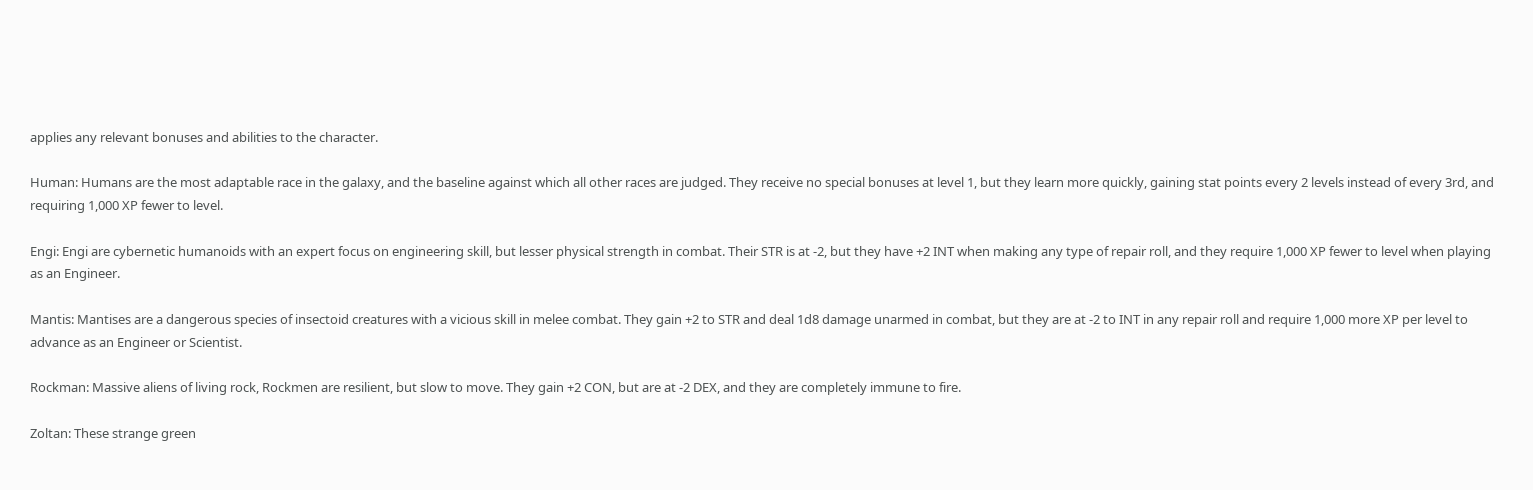applies any relevant bonuses and abilities to the character.

Human: Humans are the most adaptable race in the galaxy, and the baseline against which all other races are judged. They receive no special bonuses at level 1, but they learn more quickly, gaining stat points every 2 levels instead of every 3rd, and requiring 1,000 XP fewer to level.

Engi: Engi are cybernetic humanoids with an expert focus on engineering skill, but lesser physical strength in combat. Their STR is at -2, but they have +2 INT when making any type of repair roll, and they require 1,000 XP fewer to level when playing as an Engineer.

Mantis: Mantises are a dangerous species of insectoid creatures with a vicious skill in melee combat. They gain +2 to STR and deal 1d8 damage unarmed in combat, but they are at -2 to INT in any repair roll and require 1,000 more XP per level to advance as an Engineer or Scientist.

Rockman: Massive aliens of living rock, Rockmen are resilient, but slow to move. They gain +2 CON, but are at -2 DEX, and they are completely immune to fire.

Zoltan: These strange green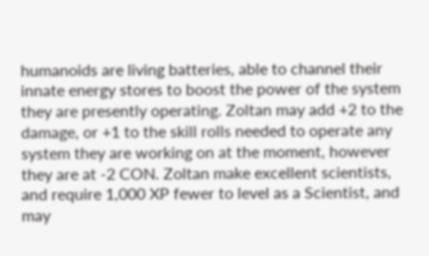humanoids are living batteries, able to channel their innate energy stores to boost the power of the system they are presently operating. Zoltan may add +2 to the damage, or +1 to the skill rolls needed to operate any system they are working on at the moment, however they are at -2 CON. Zoltan make excellent scientists, and require 1,000 XP fewer to level as a Scientist, and may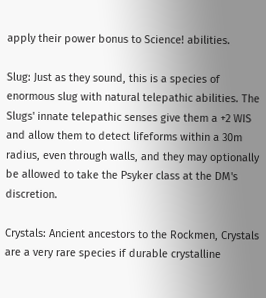apply their power bonus to Science! abilities.

Slug: Just as they sound, this is a species of enormous slug with natural telepathic abilities. The Slugs' innate telepathic senses give them a +2 WIS and allow them to detect lifeforms within a 30m radius, even through walls, and they may optionally be allowed to take the Psyker class at the DM's discretion.

Crystals: Ancient ancestors to the Rockmen, Crystals are a very rare species if durable crystalline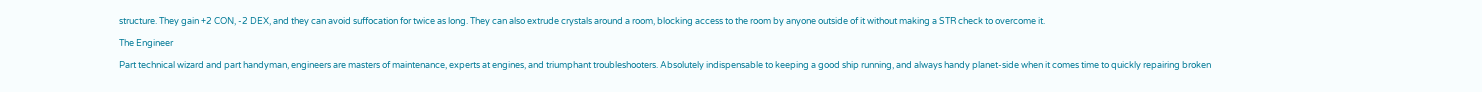structure. They gain +2 CON, -2 DEX, and they can avoid suffocation for twice as long. They can also extrude crystals around a room, blocking access to the room by anyone outside of it without making a STR check to overcome it.

The Engineer

Part technical wizard and part handyman, engineers are masters of maintenance, experts at engines, and triumphant troubleshooters. Absolutely indispensable to keeping a good ship running, and always handy planet-side when it comes time to quickly repairing broken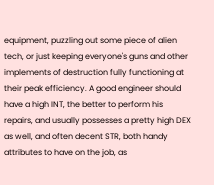equipment, puzzling out some piece of alien tech, or just keeping everyone's guns and other implements of destruction fully functioning at their peak efficiency. A good engineer should have a high INT, the better to perform his repairs, and usually possesses a pretty high DEX as well, and often decent STR, both handy attributes to have on the job, as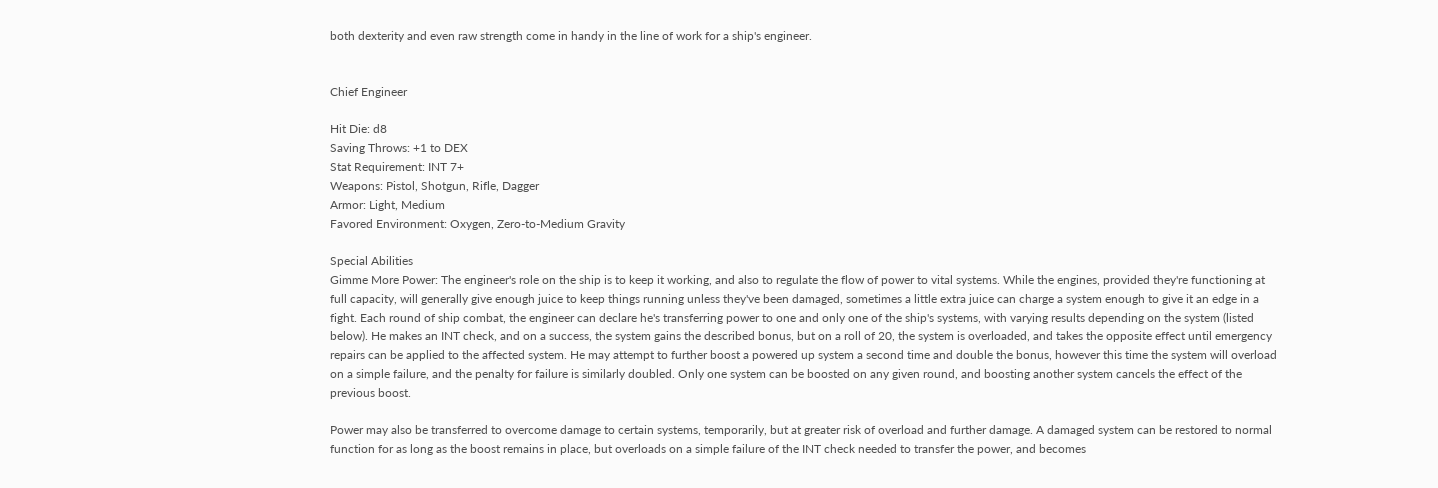both dexterity and even raw strength come in handy in the line of work for a ship's engineer.


Chief Engineer

Hit Die: d8
Saving Throws: +1 to DEX
Stat Requirement: INT 7+
Weapons: Pistol, Shotgun, Rifle, Dagger
Armor: Light, Medium
Favored Environment: Oxygen, Zero-to-Medium Gravity

Special Abilities
Gimme More Power: The engineer's role on the ship is to keep it working, and also to regulate the flow of power to vital systems. While the engines, provided they're functioning at full capacity, will generally give enough juice to keep things running unless they've been damaged, sometimes a little extra juice can charge a system enough to give it an edge in a fight. Each round of ship combat, the engineer can declare he's transferring power to one and only one of the ship's systems, with varying results depending on the system (listed below). He makes an INT check, and on a success, the system gains the described bonus, but on a roll of 20, the system is overloaded, and takes the opposite effect until emergency repairs can be applied to the affected system. He may attempt to further boost a powered up system a second time and double the bonus, however this time the system will overload on a simple failure, and the penalty for failure is similarly doubled. Only one system can be boosted on any given round, and boosting another system cancels the effect of the previous boost.

Power may also be transferred to overcome damage to certain systems, temporarily, but at greater risk of overload and further damage. A damaged system can be restored to normal function for as long as the boost remains in place, but overloads on a simple failure of the INT check needed to transfer the power, and becomes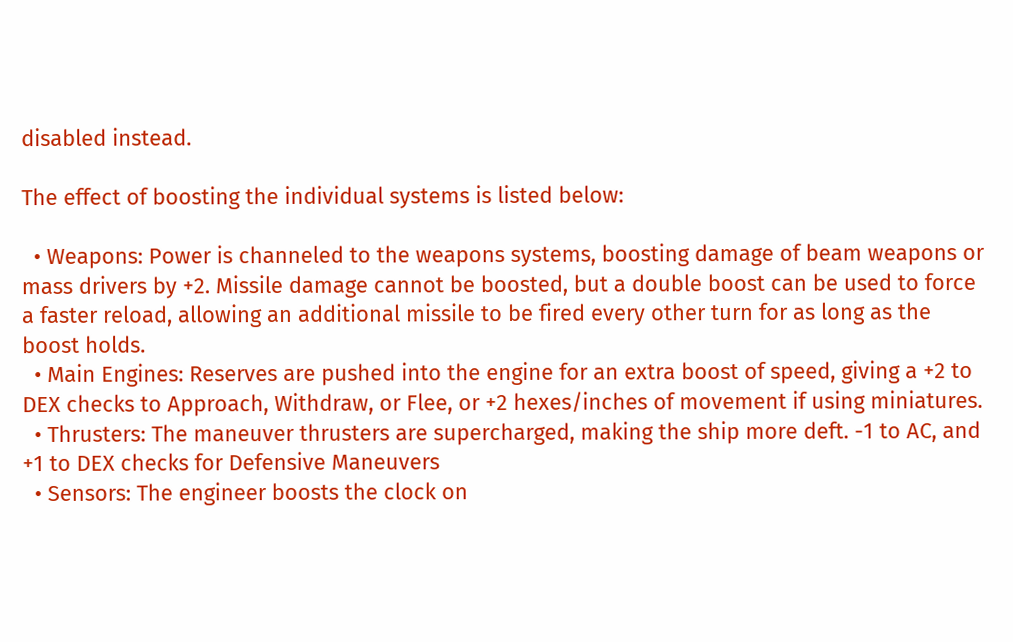disabled instead.

The effect of boosting the individual systems is listed below:

  • Weapons: Power is channeled to the weapons systems, boosting damage of beam weapons or mass drivers by +2. Missile damage cannot be boosted, but a double boost can be used to force a faster reload, allowing an additional missile to be fired every other turn for as long as the boost holds.
  • Main Engines: Reserves are pushed into the engine for an extra boost of speed, giving a +2 to DEX checks to Approach, Withdraw, or Flee, or +2 hexes/inches of movement if using miniatures.
  • Thrusters: The maneuver thrusters are supercharged, making the ship more deft. -1 to AC, and +1 to DEX checks for Defensive Maneuvers
  • Sensors: The engineer boosts the clock on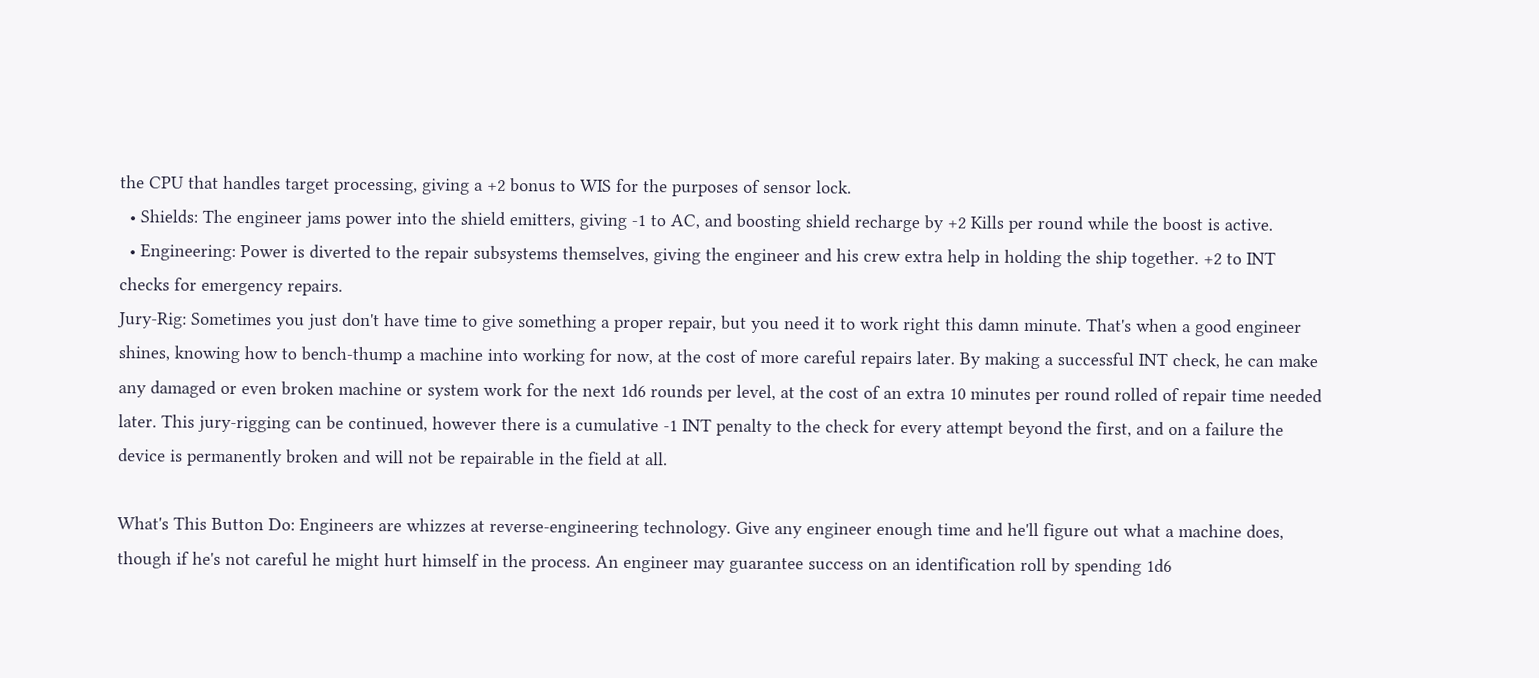the CPU that handles target processing, giving a +2 bonus to WIS for the purposes of sensor lock.
  • Shields: The engineer jams power into the shield emitters, giving -1 to AC, and boosting shield recharge by +2 Kills per round while the boost is active.
  • Engineering: Power is diverted to the repair subsystems themselves, giving the engineer and his crew extra help in holding the ship together. +2 to INT checks for emergency repairs.
Jury-Rig: Sometimes you just don't have time to give something a proper repair, but you need it to work right this damn minute. That's when a good engineer shines, knowing how to bench-thump a machine into working for now, at the cost of more careful repairs later. By making a successful INT check, he can make any damaged or even broken machine or system work for the next 1d6 rounds per level, at the cost of an extra 10 minutes per round rolled of repair time needed later. This jury-rigging can be continued, however there is a cumulative -1 INT penalty to the check for every attempt beyond the first, and on a failure the device is permanently broken and will not be repairable in the field at all.

What's This Button Do: Engineers are whizzes at reverse-engineering technology. Give any engineer enough time and he'll figure out what a machine does, though if he's not careful he might hurt himself in the process. An engineer may guarantee success on an identification roll by spending 1d6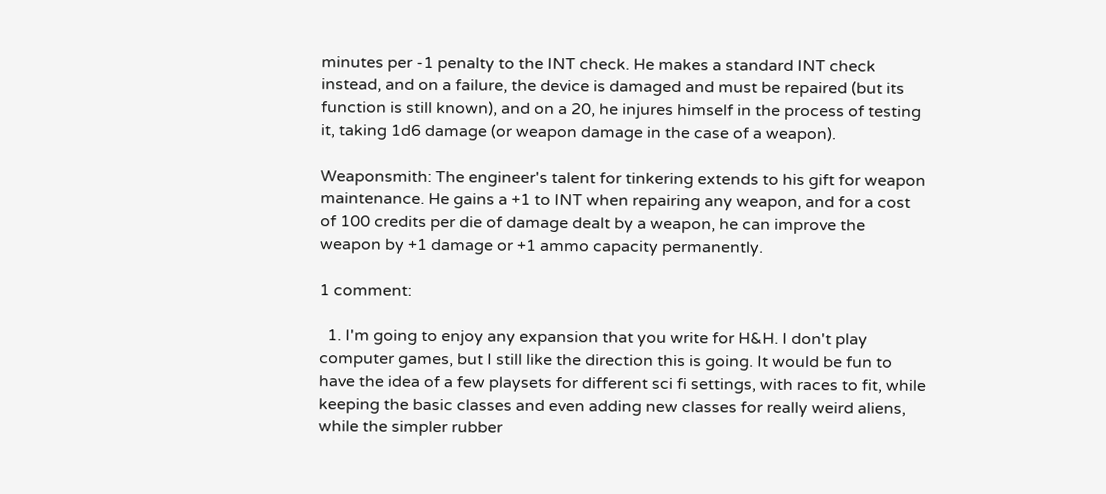minutes per -1 penalty to the INT check. He makes a standard INT check instead, and on a failure, the device is damaged and must be repaired (but its function is still known), and on a 20, he injures himself in the process of testing it, taking 1d6 damage (or weapon damage in the case of a weapon).

Weaponsmith: The engineer's talent for tinkering extends to his gift for weapon maintenance. He gains a +1 to INT when repairing any weapon, and for a cost of 100 credits per die of damage dealt by a weapon, he can improve the weapon by +1 damage or +1 ammo capacity permanently.

1 comment:

  1. I'm going to enjoy any expansion that you write for H&H. I don't play computer games, but I still like the direction this is going. It would be fun to have the idea of a few playsets for different sci fi settings, with races to fit, while keeping the basic classes and even adding new classes for really weird aliens, while the simpler rubber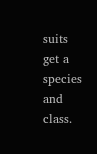suits get a species and class.